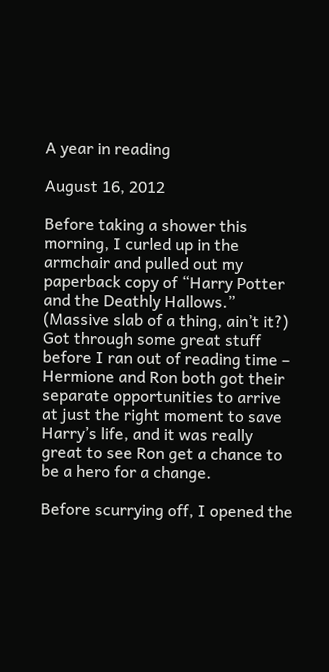A year in reading

August 16, 2012

Before taking a shower this morning, I curled up in the armchair and pulled out my paperback copy of “Harry Potter and the Deathly Hallows.” (Massive slab of a thing, ain’t it?) Got through some great stuff before I ran out of reading time – Hermione and Ron both got their separate opportunities to arrive at just the right moment to save Harry’s life, and it was really great to see Ron get a chance to be a hero for a change.

Before scurrying off, I opened the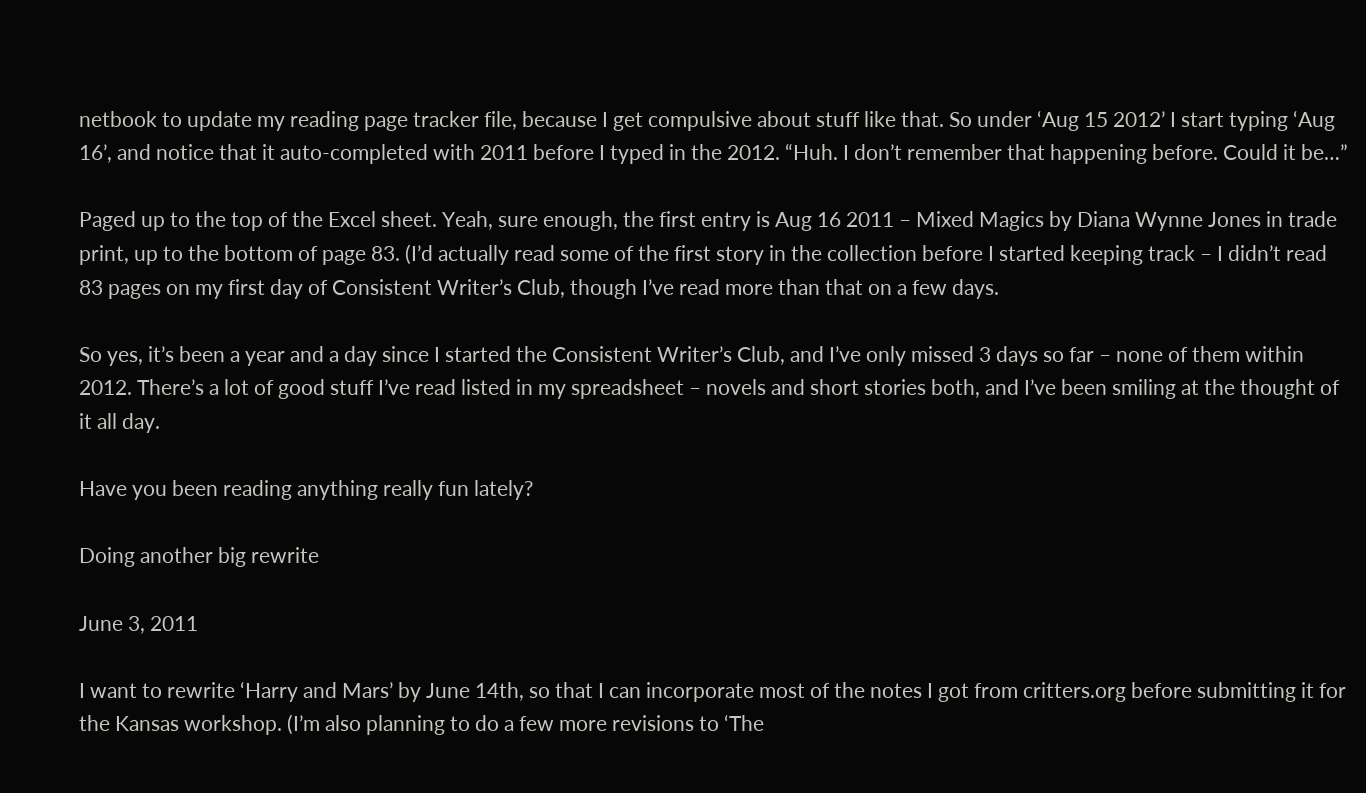netbook to update my reading page tracker file, because I get compulsive about stuff like that. So under ‘Aug 15 2012’ I start typing ‘Aug 16’, and notice that it auto-completed with 2011 before I typed in the 2012. “Huh. I don’t remember that happening before. Could it be…”

Paged up to the top of the Excel sheet. Yeah, sure enough, the first entry is Aug 16 2011 – Mixed Magics by Diana Wynne Jones in trade print, up to the bottom of page 83. (I’d actually read some of the first story in the collection before I started keeping track – I didn’t read 83 pages on my first day of Consistent Writer’s Club, though I’ve read more than that on a few days.

So yes, it’s been a year and a day since I started the Consistent Writer’s Club, and I’ve only missed 3 days so far – none of them within 2012. There’s a lot of good stuff I’ve read listed in my spreadsheet – novels and short stories both, and I’ve been smiling at the thought of it all day.

Have you been reading anything really fun lately?

Doing another big rewrite

June 3, 2011

I want to rewrite ‘Harry and Mars’ by June 14th, so that I can incorporate most of the notes I got from critters.org before submitting it for the Kansas workshop. (I’m also planning to do a few more revisions to ‘The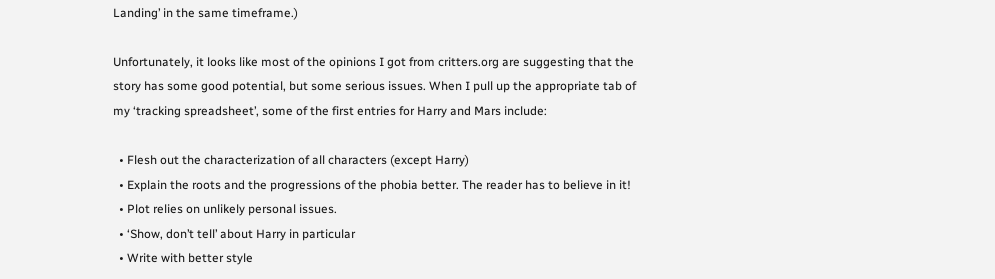Landing’ in the same timeframe.)

Unfortunately, it looks like most of the opinions I got from critters.org are suggesting that the story has some good potential, but some serious issues. When I pull up the appropriate tab of my ‘tracking spreadsheet’, some of the first entries for Harry and Mars include:

  • Flesh out the characterization of all characters (except Harry)
  • Explain the roots and the progressions of the phobia better. The reader has to believe in it!
  • Plot relies on unlikely personal issues.
  • ‘Show, don’t tell’ about Harry in particular
  • Write with better style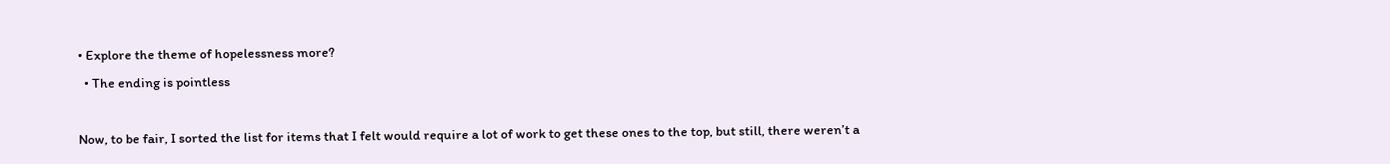• Explore the theme of hopelessness more?
  • The ending is pointless

Now, to be fair, I sorted the list for items that I felt would require a lot of work to get these ones to the top, but still, there weren’t a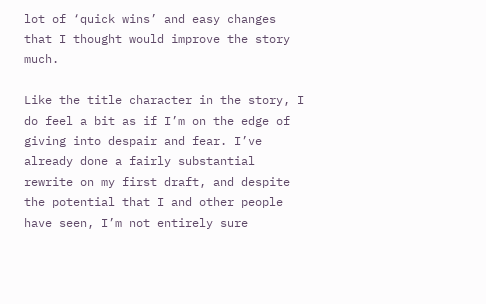lot of ‘quick wins’ and easy changes that I thought would improve the story much.

Like the title character in the story, I do feel a bit as if I’m on the edge of giving into despair and fear. I’ve already done a fairly substantial rewrite on my first draft, and despite the potential that I and other people have seen, I’m not entirely sure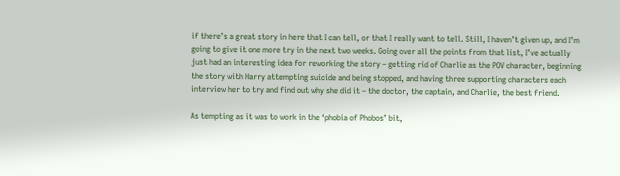if there’s a great story in here that I can tell, or that I really want to tell. Still, I haven’t given up, and I’m going to give it one more try in the next two weeks. Going over all the points from that list, I’ve actually just had an interesting idea for reworking the story – getting rid of Charlie as the POV character, beginning the story with Harry attempting suicide and being stopped, and having three supporting characters each interview her to try and find out why she did it – the doctor, the captain, and Charlie, the best friend.

As tempting as it was to work in the ‘phobia of Phobos’ bit,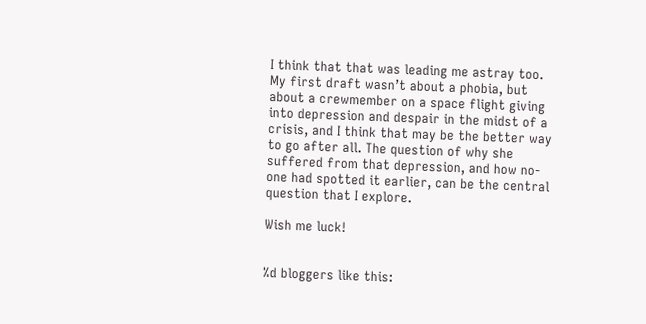I think that that was leading me astray too. My first draft wasn’t about a phobia, but about a crewmember on a space flight giving into depression and despair in the midst of a crisis, and I think that may be the better way to go after all. The question of why she suffered from that depression, and how no-one had spotted it earlier, can be the central question that I explore.

Wish me luck!


%d bloggers like this: